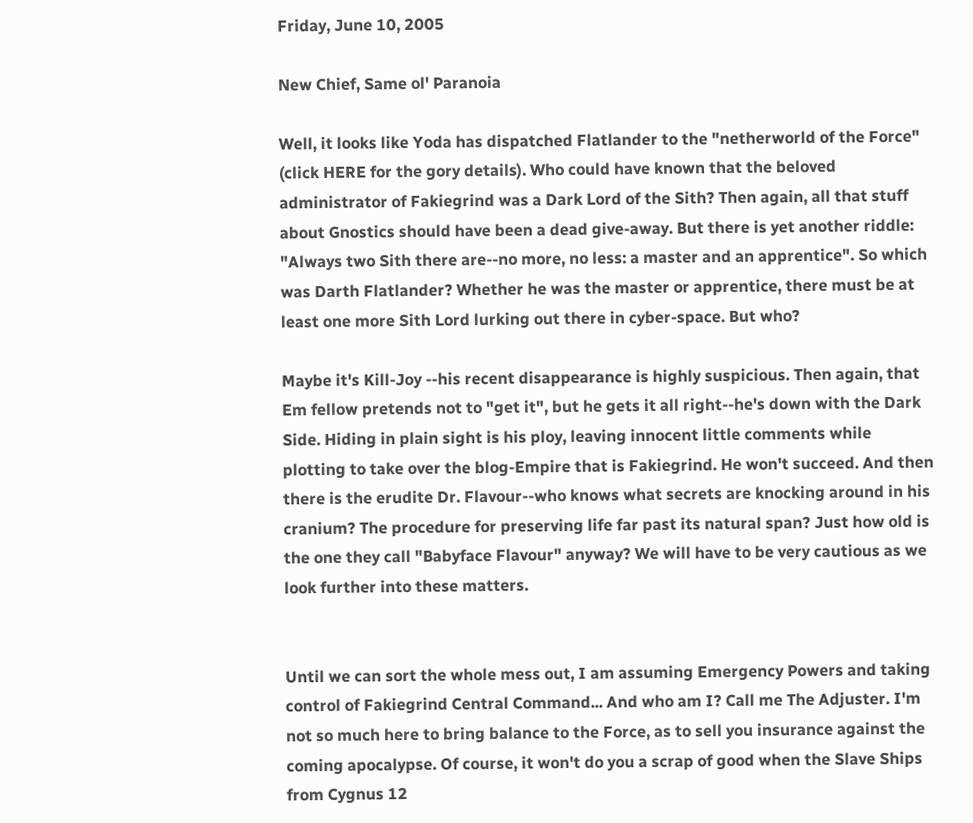Friday, June 10, 2005

New Chief, Same ol' Paranoia

Well, it looks like Yoda has dispatched Flatlander to the "netherworld of the Force" (click HERE for the gory details). Who could have known that the beloved administrator of Fakiegrind was a Dark Lord of the Sith? Then again, all that stuff about Gnostics should have been a dead give-away. But there is yet another riddle: "Always two Sith there are--no more, no less: a master and an apprentice". So which was Darth Flatlander? Whether he was the master or apprentice, there must be at least one more Sith Lord lurking out there in cyber-space. But who?

Maybe it's Kill-Joy --his recent disappearance is highly suspicious. Then again, that Em fellow pretends not to "get it", but he gets it all right--he's down with the Dark Side. Hiding in plain sight is his ploy, leaving innocent little comments while plotting to take over the blog-Empire that is Fakiegrind. He won't succeed. And then there is the erudite Dr. Flavour--who knows what secrets are knocking around in his cranium? The procedure for preserving life far past its natural span? Just how old is the one they call "Babyface Flavour" anyway? We will have to be very cautious as we look further into these matters.


Until we can sort the whole mess out, I am assuming Emergency Powers and taking control of Fakiegrind Central Command... And who am I? Call me The Adjuster. I'm not so much here to bring balance to the Force, as to sell you insurance against the coming apocalypse. Of course, it won't do you a scrap of good when the Slave Ships from Cygnus 12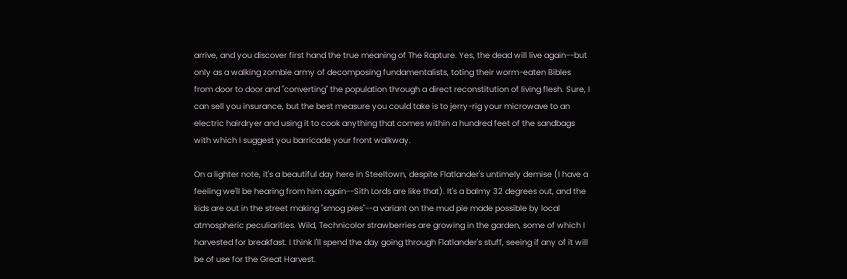arrive, and you discover first hand the true meaning of The Rapture. Yes, the dead will live again--but only as a walking zombie army of decomposing fundamentalists, toting their worm-eaten Bibles from door to door and "converting" the population through a direct reconstitution of living flesh. Sure, I can sell you insurance, but the best measure you could take is to jerry-rig your microwave to an electric hairdryer and using it to cook anything that comes within a hundred feet of the sandbags with which I suggest you barricade your front walkway.

On a lighter note, it's a beautiful day here in Steeltown, despite Flatlander's untimely demise (I have a feeling we'll be hearing from him again--Sith Lords are like that). It's a balmy 32 degrees out, and the kids are out in the street making "smog pies"--a variant on the mud pie made possible by local atmospheric peculiarities. Wild, Technicolor strawberries are growing in the garden, some of which I harvested for breakfast. I think I'll spend the day going through Flatlander's stuff, seeing if any of it will be of use for the Great Harvest.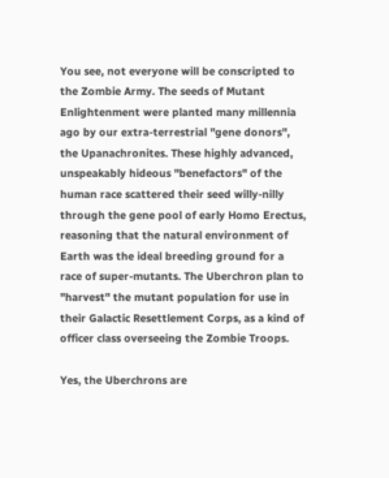You see, not everyone will be conscripted to the Zombie Army. The seeds of Mutant Enlightenment were planted many millennia ago by our extra-terrestrial "gene donors", the Upanachronites. These highly advanced, unspeakably hideous "benefactors" of the human race scattered their seed willy-nilly through the gene pool of early Homo Erectus, reasoning that the natural environment of Earth was the ideal breeding ground for a race of super-mutants. The Uberchron plan to "harvest" the mutant population for use in their Galactic Resettlement Corps, as a kind of officer class overseeing the Zombie Troops.

Yes, the Uberchrons are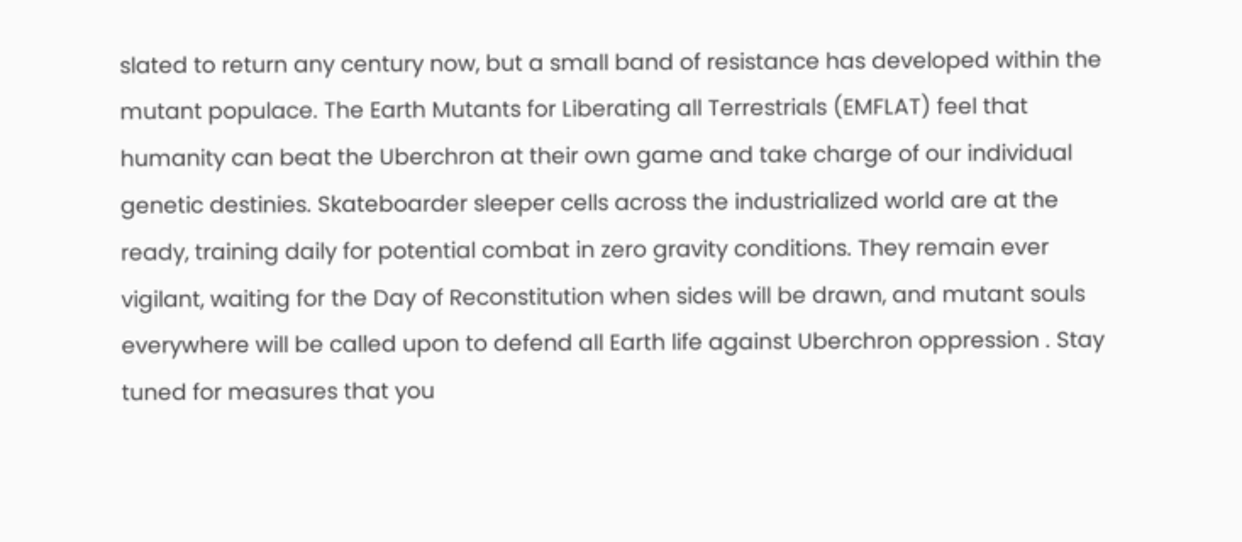slated to return any century now, but a small band of resistance has developed within the mutant populace. The Earth Mutants for Liberating all Terrestrials (EMFLAT) feel that humanity can beat the Uberchron at their own game and take charge of our individual genetic destinies. Skateboarder sleeper cells across the industrialized world are at the ready, training daily for potential combat in zero gravity conditions. They remain ever vigilant, waiting for the Day of Reconstitution when sides will be drawn, and mutant souls everywhere will be called upon to defend all Earth life against Uberchron oppression . Stay tuned for measures that you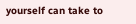yourself can take to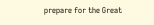prepare for the Great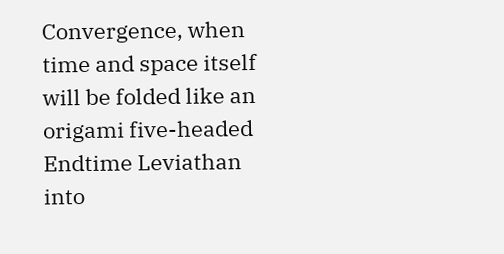Convergence, when time and space itself will be folded like an origami five-headed Endtime Leviathan into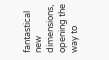fantastical new dimensions, opening the way to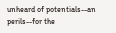unheard of potentials--an perils--for the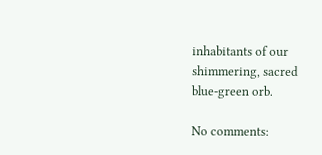inhabitants of our shimmering, sacred blue-green orb.

No comments: